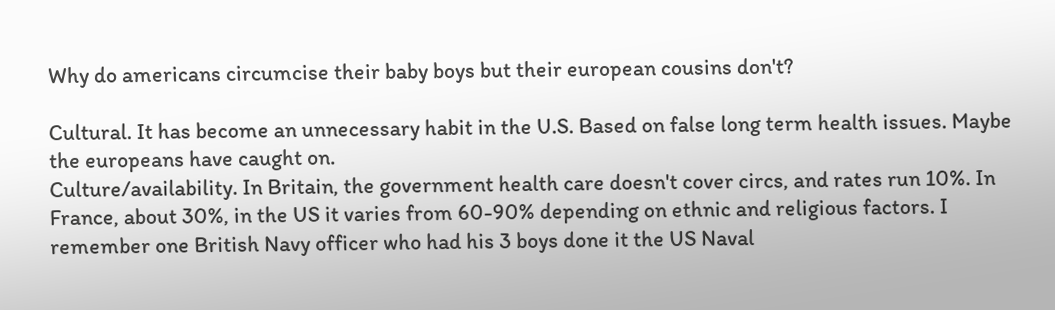Why do americans circumcise their baby boys but their european cousins don't?

Cultural. It has become an unnecessary habit in the U.S. Based on false long term health issues. Maybe the europeans have caught on.
Culture/availability. In Britain, the government health care doesn't cover circs, and rates run 10%. In France, about 30%, in the US it varies from 60-90% depending on ethnic and religious factors. I remember one British Navy officer who had his 3 boys done it the US Naval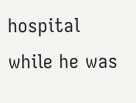hospital while he was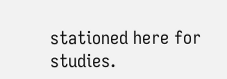stationed here for studies.